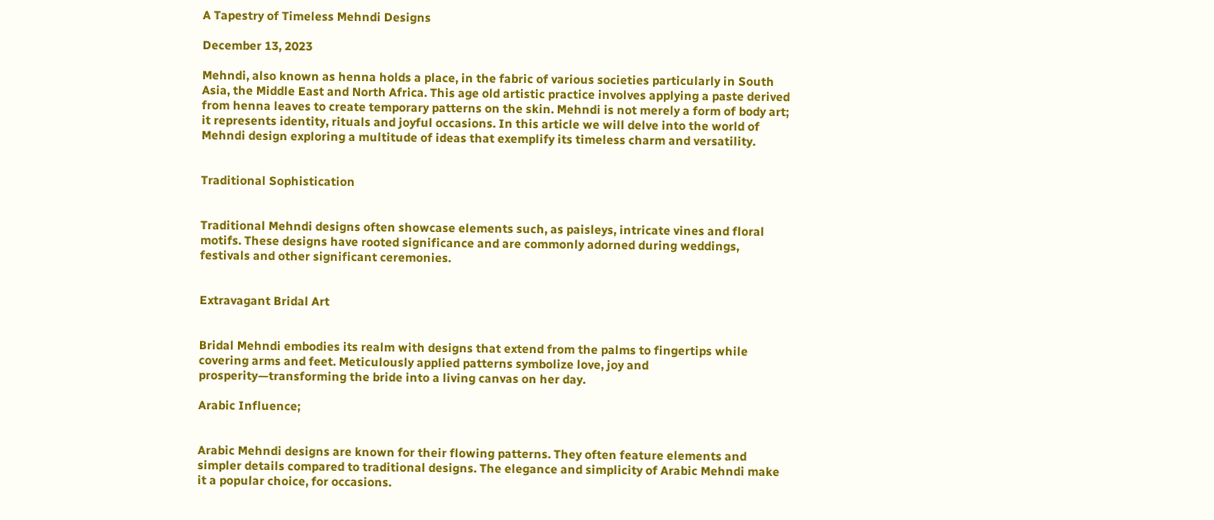A Tapestry of Timeless Mehndi Designs

December 13, 2023

Mehndi, also known as henna holds a place, in the fabric of various societies particularly in South Asia, the Middle East and North Africa. This age old artistic practice involves applying a paste derived from henna leaves to create temporary patterns on the skin. Mehndi is not merely a form of body art; it represents identity, rituals and joyful occasions. In this article we will delve into the world of Mehndi design exploring a multitude of ideas that exemplify its timeless charm and versatility.


Traditional Sophistication


Traditional Mehndi designs often showcase elements such, as paisleys, intricate vines and floral motifs. These designs have rooted significance and are commonly adorned during weddings, festivals and other significant ceremonies.


Extravagant Bridal Art


Bridal Mehndi embodies its realm with designs that extend from the palms to fingertips while covering arms and feet. Meticulously applied patterns symbolize love, joy and prosperity—transforming the bride into a living canvas on her day.

Arabic Influence;


Arabic Mehndi designs are known for their flowing patterns. They often feature elements and simpler details compared to traditional designs. The elegance and simplicity of Arabic Mehndi make it a popular choice, for occasions.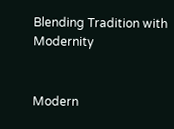Blending Tradition with Modernity


Modern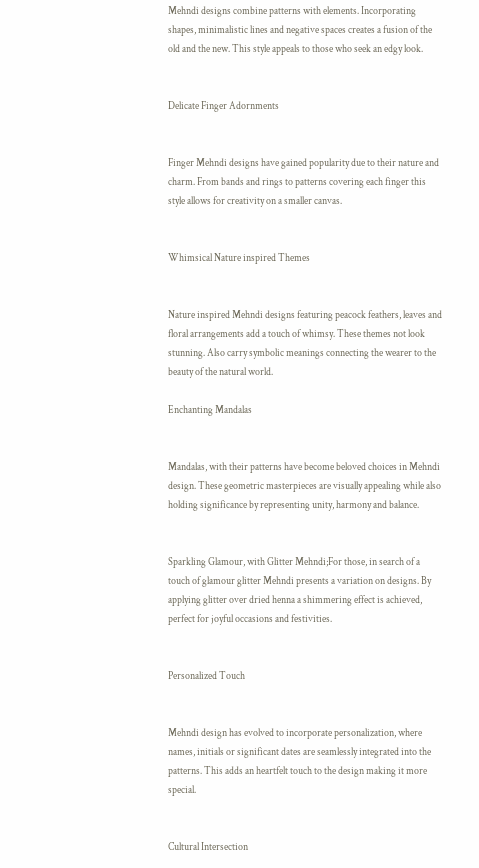Mehndi designs combine patterns with elements. Incorporating shapes, minimalistic lines and negative spaces creates a fusion of the old and the new. This style appeals to those who seek an edgy look.


Delicate Finger Adornments


Finger Mehndi designs have gained popularity due to their nature and charm. From bands and rings to patterns covering each finger this style allows for creativity on a smaller canvas.


Whimsical Nature inspired Themes


Nature inspired Mehndi designs featuring peacock feathers, leaves and floral arrangements add a touch of whimsy. These themes not look stunning. Also carry symbolic meanings connecting the wearer to the beauty of the natural world.

Enchanting Mandalas


Mandalas, with their patterns have become beloved choices in Mehndi design. These geometric masterpieces are visually appealing while also holding significance by representing unity, harmony and balance.


Sparkling Glamour, with Glitter Mehndi;For those, in search of a touch of glamour glitter Mehndi presents a variation on designs. By applying glitter over dried henna a shimmering effect is achieved, perfect for joyful occasions and festivities.


Personalized Touch


Mehndi design has evolved to incorporate personalization, where names, initials or significant dates are seamlessly integrated into the patterns. This adds an heartfelt touch to the design making it more special.


Cultural Intersection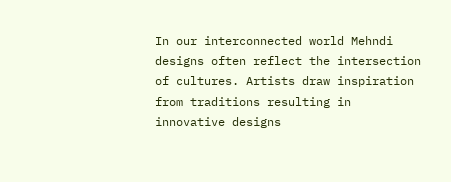In our interconnected world Mehndi designs often reflect the intersection of cultures. Artists draw inspiration from traditions resulting in innovative designs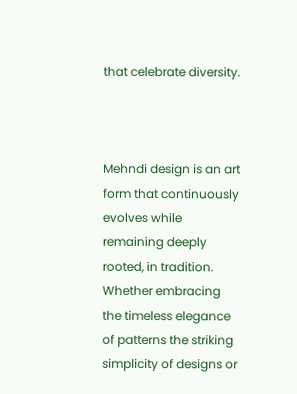that celebrate diversity.



Mehndi design is an art form that continuously evolves while remaining deeply rooted, in tradition. Whether embracing the timeless elegance of patterns the striking simplicity of designs or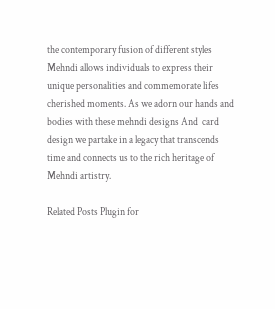the contemporary fusion of different styles Mehndi allows individuals to express their unique personalities and commemorate lifes cherished moments. As we adorn our hands and bodies with these mehndi designs And  card design we partake in a legacy that transcends time and connects us to the rich heritage of Mehndi artistry.

Related Posts Plugin for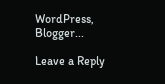WordPress, Blogger...

Leave a Reply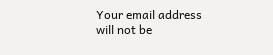Your email address will not be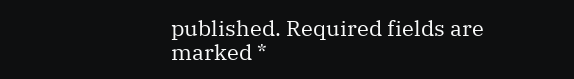published. Required fields are marked *